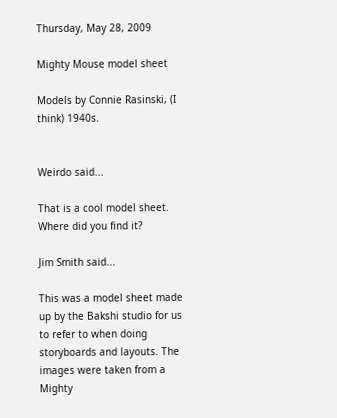Thursday, May 28, 2009

Mighty Mouse model sheet

Models by Connie Rasinski, (I think) 1940s.


Weirdo said...

That is a cool model sheet. Where did you find it?

Jim Smith said...

This was a model sheet made up by the Bakshi studio for us to refer to when doing storyboards and layouts. The images were taken from a Mighty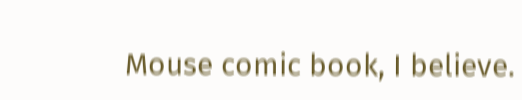Mouse comic book, I believe.